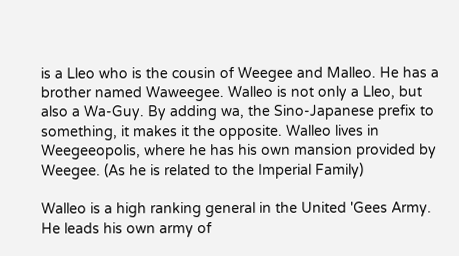is a Lleo who is the cousin of Weegee and Malleo. He has a brother named Waweegee. Walleo is not only a Lleo, but also a Wa-Guy. By adding wa, the Sino-Japanese prefix to something, it makes it the opposite. Walleo lives in Weegeeopolis, where he has his own mansion provided by Weegee. (As he is related to the Imperial Family)

Walleo is a high ranking general in the United 'Gees Army. He leads his own army of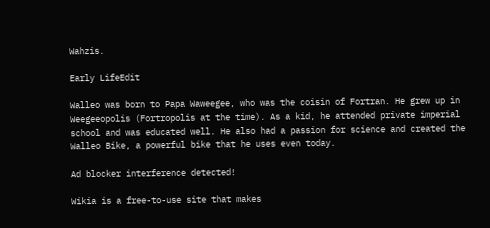Wahzis.

Early LifeEdit

Walleo was born to Papa Waweegee, who was the coisin of Fortran. He grew up in Weegeeopolis (Fortropolis at the time). As a kid, he attended private imperial school and was educated well. He also had a passion for science and created the Walleo Bike, a powerful bike that he uses even today.

Ad blocker interference detected!

Wikia is a free-to-use site that makes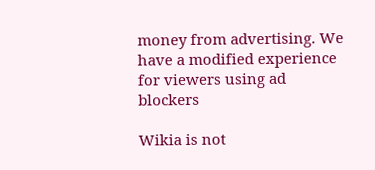money from advertising. We have a modified experience for viewers using ad blockers

Wikia is not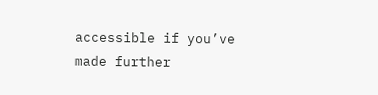accessible if you’ve made further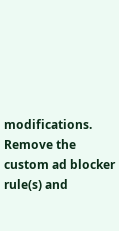modifications. Remove the custom ad blocker rule(s) and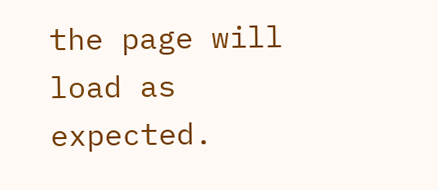the page will load as expected.